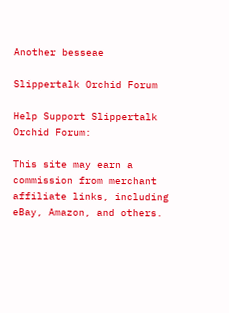Another besseae

Slippertalk Orchid Forum

Help Support Slippertalk Orchid Forum:

This site may earn a commission from merchant affiliate links, including eBay, Amazon, and others.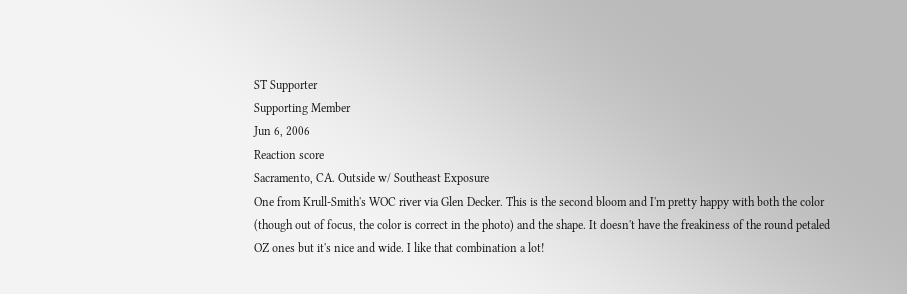ST Supporter
Supporting Member
Jun 6, 2006
Reaction score
Sacramento, CA. Outside w/ Southeast Exposure
One from Krull-Smith's WOC river via Glen Decker. This is the second bloom and I'm pretty happy with both the color (though out of focus, the color is correct in the photo) and the shape. It doesn't have the freakiness of the round petaled OZ ones but it's nice and wide. I like that combination a lot!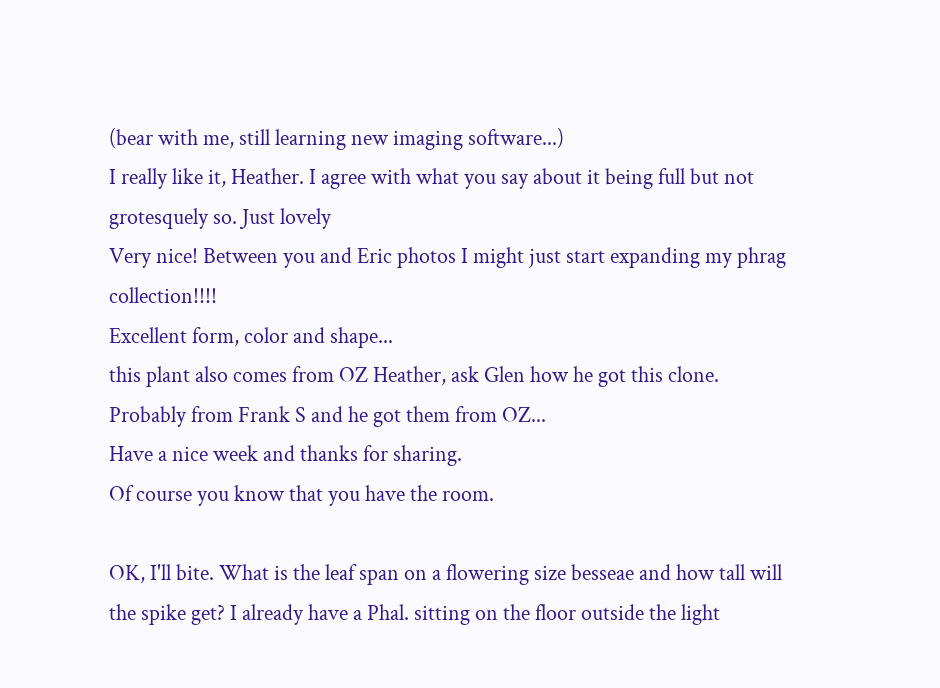(bear with me, still learning new imaging software...)
I really like it, Heather. I agree with what you say about it being full but not grotesquely so. Just lovely
Very nice! Between you and Eric photos I might just start expanding my phrag collection!!!!
Excellent form, color and shape...
this plant also comes from OZ Heather, ask Glen how he got this clone. Probably from Frank S and he got them from OZ...
Have a nice week and thanks for sharing.
Of course you know that you have the room.

OK, I'll bite. What is the leaf span on a flowering size besseae and how tall will the spike get? I already have a Phal. sitting on the floor outside the light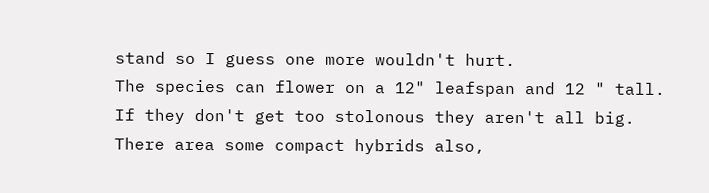stand so I guess one more wouldn't hurt.
The species can flower on a 12" leafspan and 12 " tall. If they don't get too stolonous they aren't all big. There area some compact hybrids also,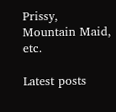Prissy, Mountain Maid, etc.

Latest posts